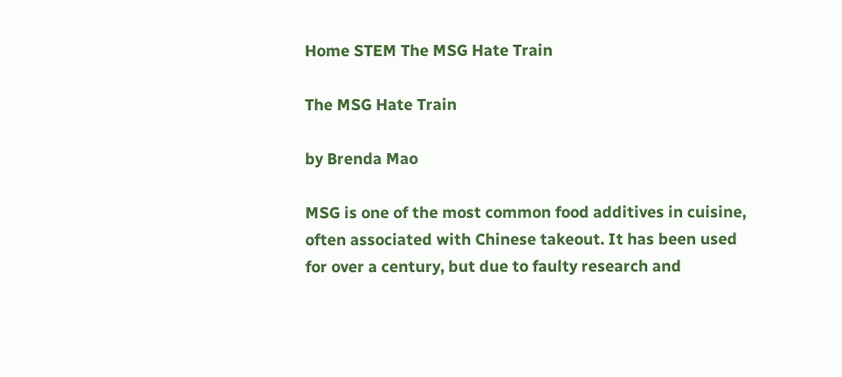Home STEM The MSG Hate Train

The MSG Hate Train

by Brenda Mao

MSG is one of the most common food additives in cuisine, often associated with Chinese takeout. It has been used for over a century, but due to faulty research and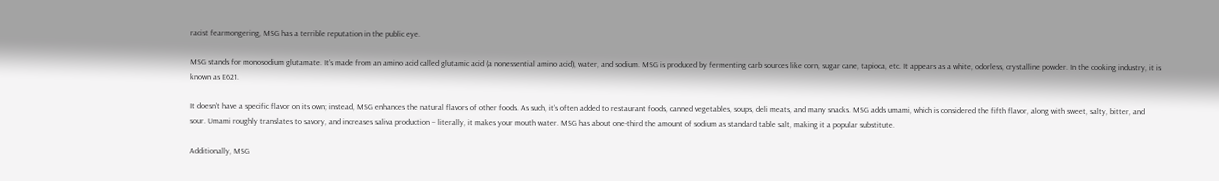racist fearmongering, MSG has a terrible reputation in the public eye.

MSG stands for monosodium glutamate. It’s made from an amino acid called glutamic acid (a nonessential amino acid), water, and sodium. MSG is produced by fermenting carb sources like corn, sugar cane, tapioca, etc. It appears as a white, odorless, crystalline powder. In the cooking industry, it is known as E621.

It doesn’t have a specific flavor on its own; instead, MSG enhances the natural flavors of other foods. As such, it’s often added to restaurant foods, canned vegetables, soups, deli meats, and many snacks. MSG adds umami, which is considered the fifth flavor, along with sweet, salty, bitter, and sour. Umami roughly translates to savory, and increases saliva production – literally, it makes your mouth water. MSG has about one-third the amount of sodium as standard table salt, making it a popular substitute.

Additionally, MSG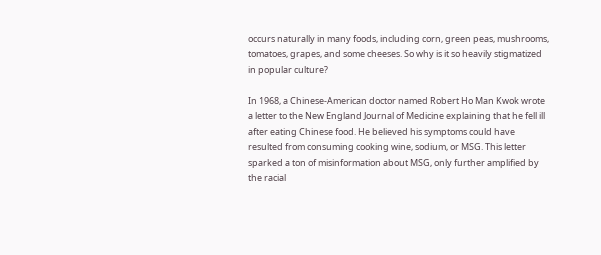occurs naturally in many foods, including corn, green peas, mushrooms, tomatoes, grapes, and some cheeses. So why is it so heavily stigmatized in popular culture?

In 1968, a Chinese-American doctor named Robert Ho Man Kwok wrote a letter to the New England Journal of Medicine explaining that he fell ill after eating Chinese food. He believed his symptoms could have resulted from consuming cooking wine, sodium, or MSG. This letter sparked a ton of misinformation about MSG, only further amplified by the racial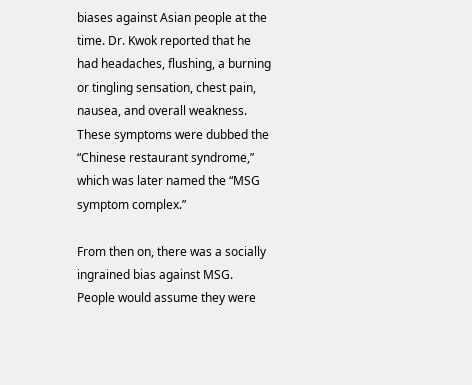biases against Asian people at the time. Dr. Kwok reported that he had headaches, flushing, a burning or tingling sensation, chest pain, nausea, and overall weakness. These symptoms were dubbed the “Chinese restaurant syndrome,” which was later named the “MSG symptom complex.”

From then on, there was a socially ingrained bias against MSG. People would assume they were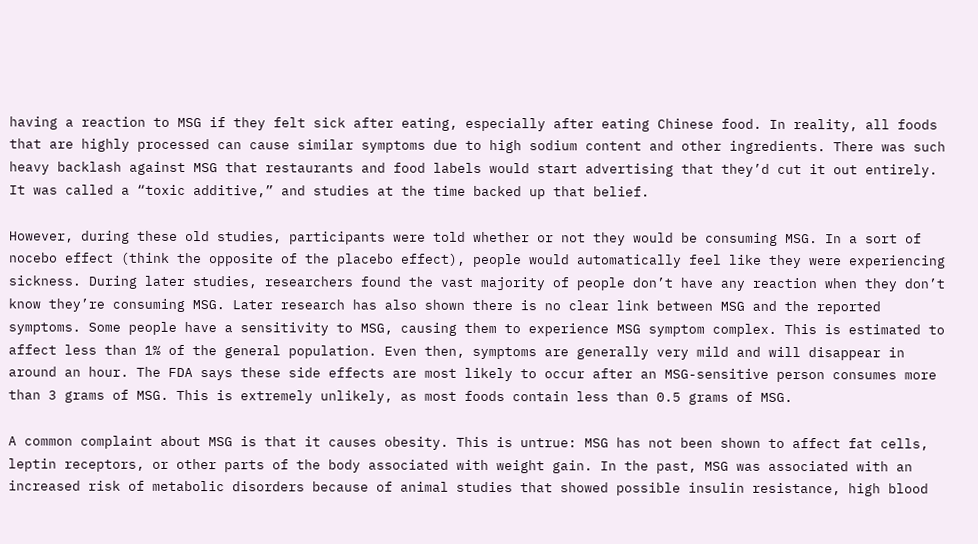having a reaction to MSG if they felt sick after eating, especially after eating Chinese food. In reality, all foods that are highly processed can cause similar symptoms due to high sodium content and other ingredients. There was such heavy backlash against MSG that restaurants and food labels would start advertising that they’d cut it out entirely. It was called a “toxic additive,” and studies at the time backed up that belief.

However, during these old studies, participants were told whether or not they would be consuming MSG. In a sort of nocebo effect (think the opposite of the placebo effect), people would automatically feel like they were experiencing sickness. During later studies, researchers found the vast majority of people don’t have any reaction when they don’t know they’re consuming MSG. Later research has also shown there is no clear link between MSG and the reported symptoms. Some people have a sensitivity to MSG, causing them to experience MSG symptom complex. This is estimated to affect less than 1% of the general population. Even then, symptoms are generally very mild and will disappear in around an hour. The FDA says these side effects are most likely to occur after an MSG-sensitive person consumes more than 3 grams of MSG. This is extremely unlikely, as most foods contain less than 0.5 grams of MSG.

A common complaint about MSG is that it causes obesity. This is untrue: MSG has not been shown to affect fat cells, leptin receptors, or other parts of the body associated with weight gain. In the past, MSG was associated with an increased risk of metabolic disorders because of animal studies that showed possible insulin resistance, high blood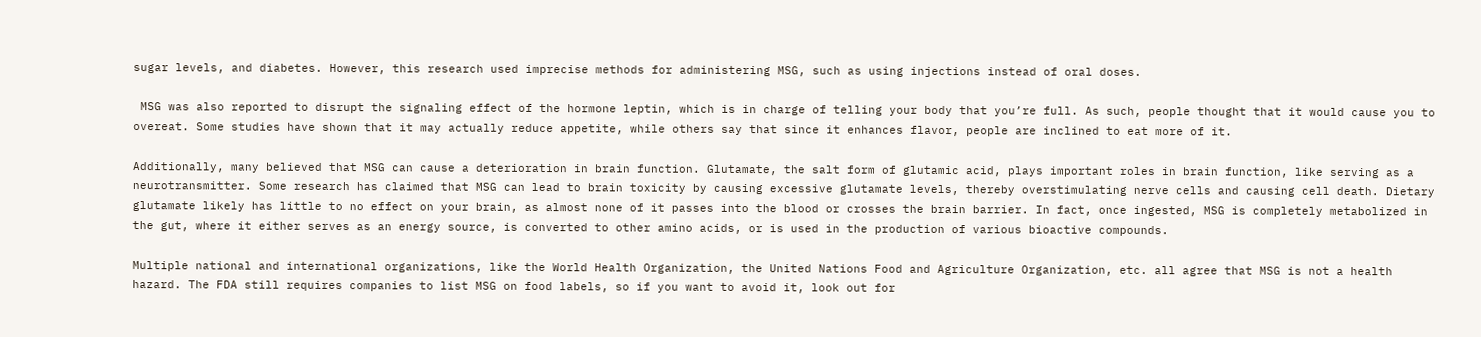sugar levels, and diabetes. However, this research used imprecise methods for administering MSG, such as using injections instead of oral doses.

 MSG was also reported to disrupt the signaling effect of the hormone leptin, which is in charge of telling your body that you’re full. As such, people thought that it would cause you to overeat. Some studies have shown that it may actually reduce appetite, while others say that since it enhances flavor, people are inclined to eat more of it.

Additionally, many believed that MSG can cause a deterioration in brain function. Glutamate, the salt form of glutamic acid, plays important roles in brain function, like serving as a neurotransmitter. Some research has claimed that MSG can lead to brain toxicity by causing excessive glutamate levels, thereby overstimulating nerve cells and causing cell death. Dietary glutamate likely has little to no effect on your brain, as almost none of it passes into the blood or crosses the brain barrier. In fact, once ingested, MSG is completely metabolized in the gut, where it either serves as an energy source, is converted to other amino acids, or is used in the production of various bioactive compounds.

Multiple national and international organizations, like the World Health Organization, the United Nations Food and Agriculture Organization, etc. all agree that MSG is not a health hazard. The FDA still requires companies to list MSG on food labels, so if you want to avoid it, look out for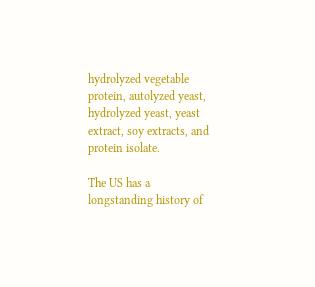hydrolyzed vegetable protein, autolyzed yeast, hydrolyzed yeast, yeast extract, soy extracts, and protein isolate.

The US has a longstanding history of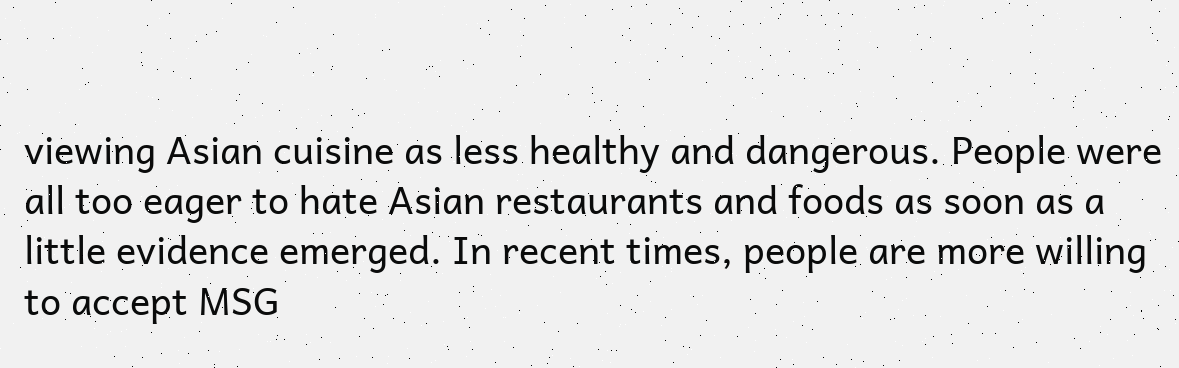viewing Asian cuisine as less healthy and dangerous. People were all too eager to hate Asian restaurants and foods as soon as a little evidence emerged. In recent times, people are more willing to accept MSG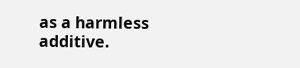as a harmless additive.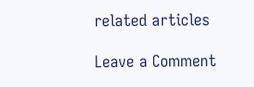related articles

Leave a Comment